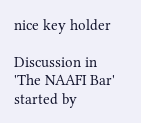nice key holder

Discussion in 'The NAAFI Bar' started by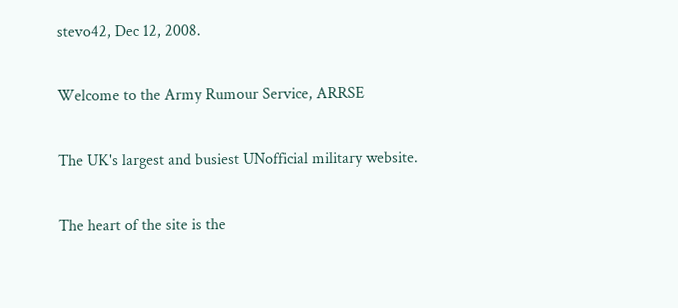stevo42, Dec 12, 2008.

Welcome to the Army Rumour Service, ARRSE

The UK's largest and busiest UNofficial military website.

The heart of the site is the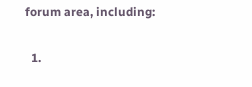forum area, including:

  1.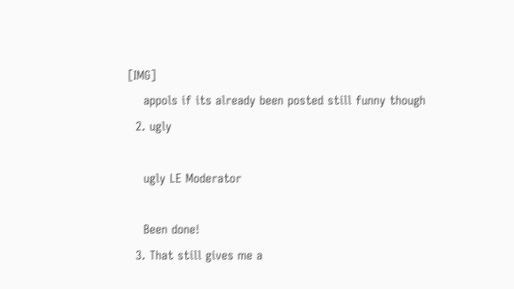[IMG]
    appols if its already been posted still funny though
  2. ugly

    ugly LE Moderator

    Been done!
  3. That still gives me a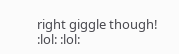right giggle though! :lol: :lol: